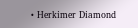• Herkimer Diamond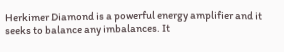Herkimer Diamond is a powerful energy amplifier and it seeks to balance any imbalances. It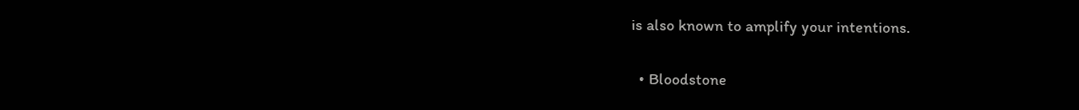is also known to amplify your intentions.

  • Bloodstone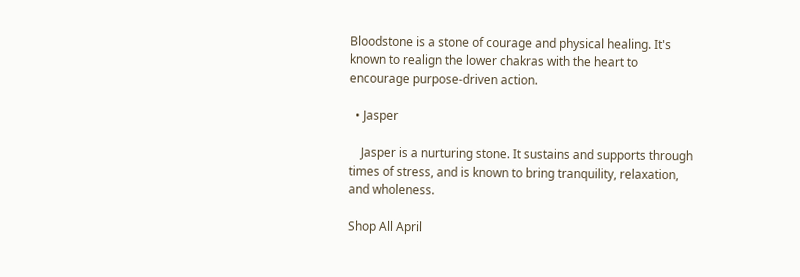Bloodstone is a stone of courage and physical healing. It's known to realign the lower chakras with the heart to encourage purpose-driven action.

  • Jasper

    Jasper is a nurturing stone. It sustains and supports through times of stress, and is known to bring tranquility, relaxation, and wholeness.

Shop All April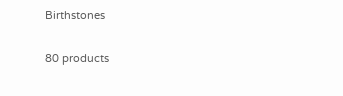Birthstones

80 products